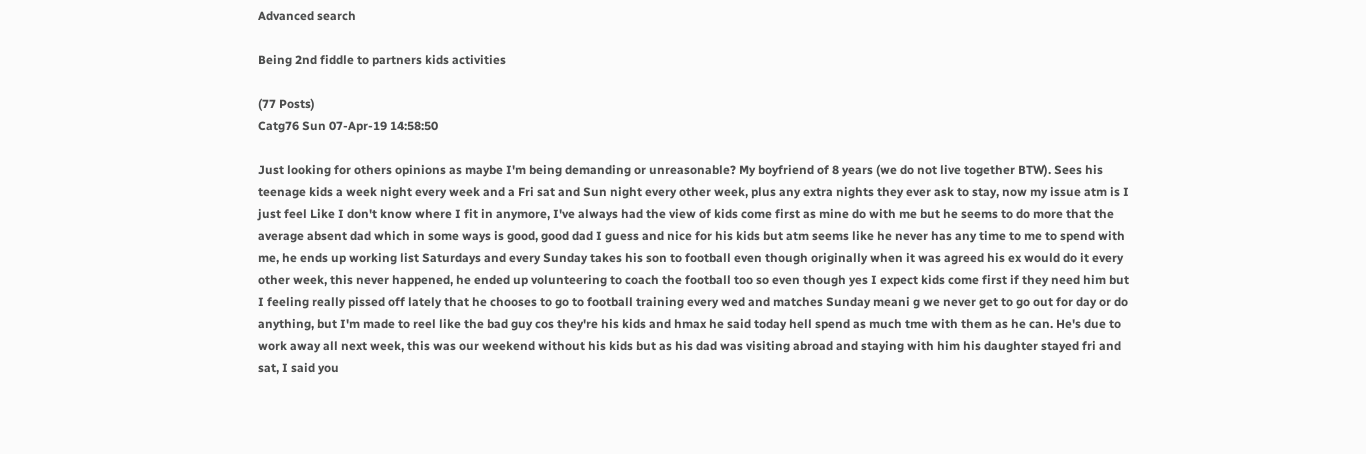Advanced search

Being 2nd fiddle to partners kids activities

(77 Posts)
Catg76 Sun 07-Apr-19 14:58:50

Just looking for others opinions as maybe I'm being demanding or unreasonable? My boyfriend of 8 years (we do not live together BTW). Sees his teenage kids a week night every week and a Fri sat and Sun night every other week, plus any extra nights they ever ask to stay, now my issue atm is I just feel Like I don't know where I fit in anymore, I've always had the view of kids come first as mine do with me but he seems to do more that the average absent dad which in some ways is good, good dad I guess and nice for his kids but atm seems like he never has any time to me to spend with me, he ends up working list Saturdays and every Sunday takes his son to football even though originally when it was agreed his ex would do it every other week, this never happened, he ended up volunteering to coach the football too so even though yes I expect kids come first if they need him but I feeling really pissed off lately that he chooses to go to football training every wed and matches Sunday meani g we never get to go out for day or do anything, but I'm made to reel like the bad guy cos they're his kids and hmax he said today hell spend as much tme with them as he can. He's due to work away all next week, this was our weekend without his kids but as his dad was visiting abroad and staying with him his daughter stayed fri and sat, I said you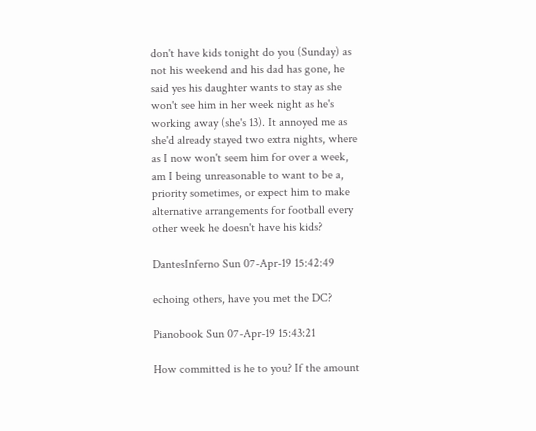don't have kids tonight do you (Sunday) as not his weekend and his dad has gone, he said yes his daughter wants to stay as she won't see him in her week night as he's working away (she's 13). It annoyed me as she'd already stayed two extra nights, where as I now won't seem him for over a week, am I being unreasonable to want to be a, priority sometimes, or expect him to make alternative arrangements for football every other week he doesn't have his kids?

DantesInferno Sun 07-Apr-19 15:42:49

echoing others, have you met the DC?

Pianobook Sun 07-Apr-19 15:43:21

How committed is he to you? If the amount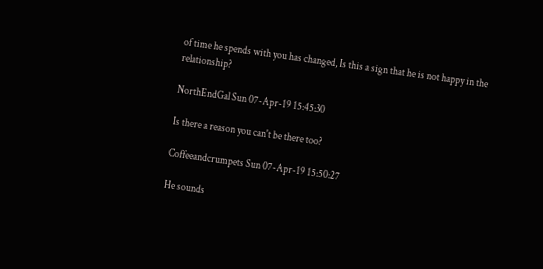of time he spends with you has changed, Is this a sign that he is not happy in the relationship?

NorthEndGal Sun 07-Apr-19 15:45:30

Is there a reason you can't be there too?

Coffeeandcrumpets Sun 07-Apr-19 15:50:27

He sounds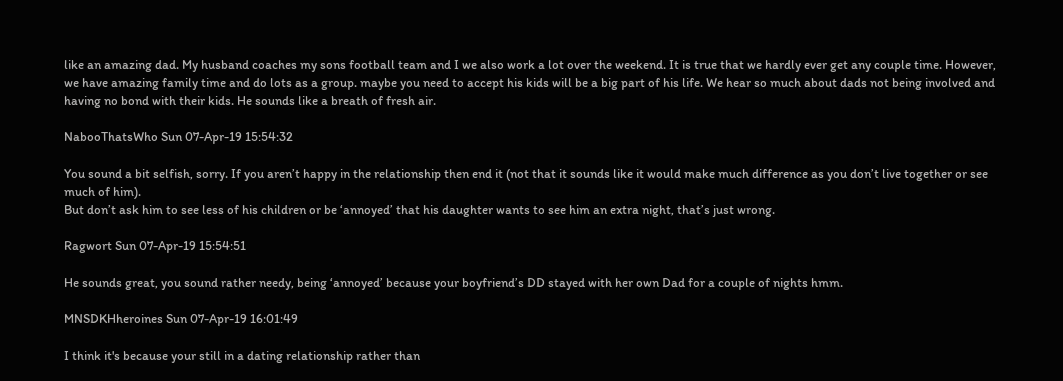like an amazing dad. My husband coaches my sons football team and I we also work a lot over the weekend. It is true that we hardly ever get any couple time. However, we have amazing family time and do lots as a group. maybe you need to accept his kids will be a big part of his life. We hear so much about dads not being involved and having no bond with their kids. He sounds like a breath of fresh air.

NabooThatsWho Sun 07-Apr-19 15:54:32

You sound a bit selfish, sorry. If you aren’t happy in the relationship then end it (not that it sounds like it would make much difference as you don’t live together or see much of him).
But don’t ask him to see less of his children or be ‘annoyed’ that his daughter wants to see him an extra night, that’s just wrong.

Ragwort Sun 07-Apr-19 15:54:51

He sounds great, you sound rather needy, being ‘annoyed’ because your boyfriend’s DD stayed with her own Dad for a couple of nights hmm.

MNSDKHheroines Sun 07-Apr-19 16:01:49

I think it's because your still in a dating relationship rather than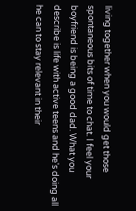living together when you would get those spontaneous bits of time to chat. I feel your boyfriend is being a good dad. What you describe is life with active teens and he's doing all he can to stay relevant in their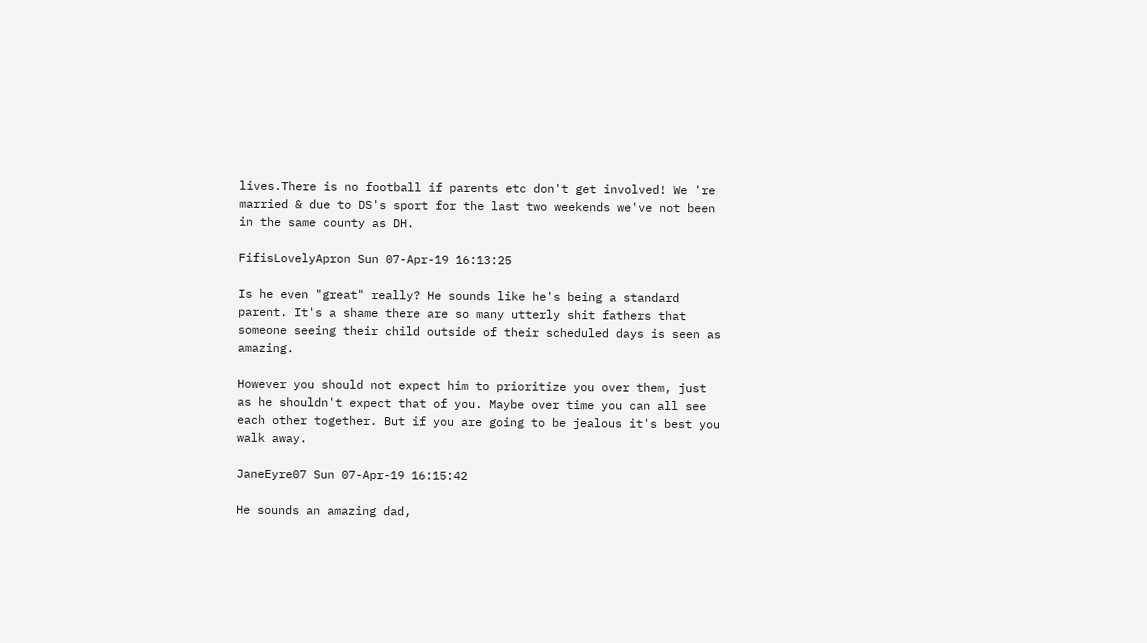lives.There is no football if parents etc don't get involved! We 're married & due to DS's sport for the last two weekends we've not been in the same county as DH.

FifisLovelyApron Sun 07-Apr-19 16:13:25

Is he even "great" really? He sounds like he's being a standard parent. It's a shame there are so many utterly shit fathers that someone seeing their child outside of their scheduled days is seen as amazing.

However you should not expect him to prioritize you over them, just as he shouldn't expect that of you. Maybe over time you can all see each other together. But if you are going to be jealous it's best you walk away.

JaneEyre07 Sun 07-Apr-19 16:15:42

He sounds an amazing dad,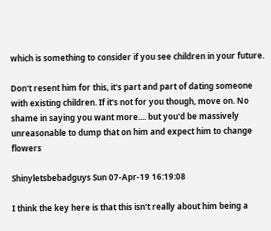which is something to consider if you see children in your future.

Don't resent him for this, it's part and part of dating someone with existing children. If it's not for you though, move on. No shame in saying you want more.... but you'd be massively unreasonable to dump that on him and expect him to change flowers

Shinyletsbebadguys Sun 07-Apr-19 16:19:08

I think the key here is that this isn't really about him being a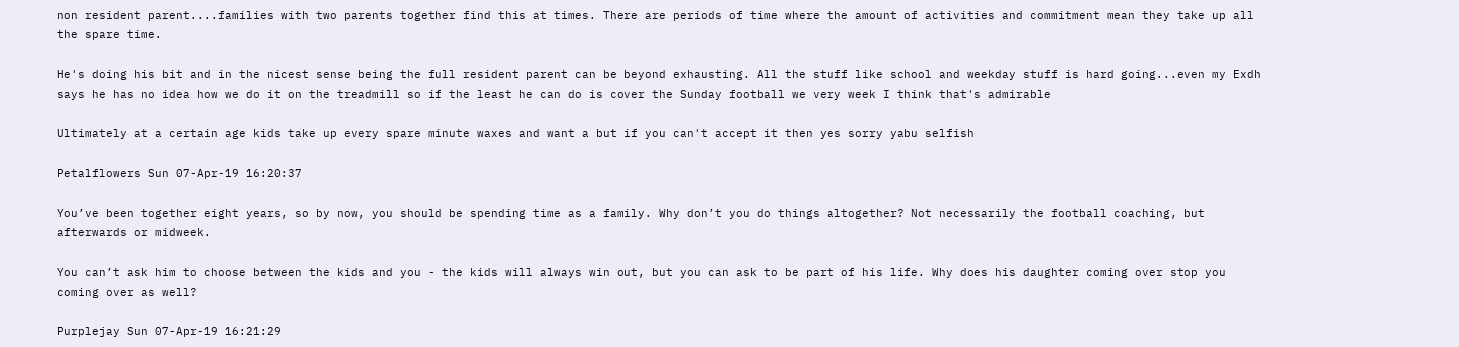non resident parent....families with two parents together find this at times. There are periods of time where the amount of activities and commitment mean they take up all the spare time.

He's doing his bit and in the nicest sense being the full resident parent can be beyond exhausting. All the stuff like school and weekday stuff is hard going...even my Exdh says he has no idea how we do it on the treadmill so if the least he can do is cover the Sunday football we very week I think that's admirable

Ultimately at a certain age kids take up every spare minute waxes and want a but if you can't accept it then yes sorry yabu selfish

Petalflowers Sun 07-Apr-19 16:20:37

You’ve been together eight years, so by now, you should be spending time as a family. Why don’t you do things altogether? Not necessarily the football coaching, but afterwards or midweek.

You can’t ask him to choose between the kids and you - the kids will always win out, but you can ask to be part of his life. Why does his daughter coming over stop you coming over as well?

Purplejay Sun 07-Apr-19 16:21:29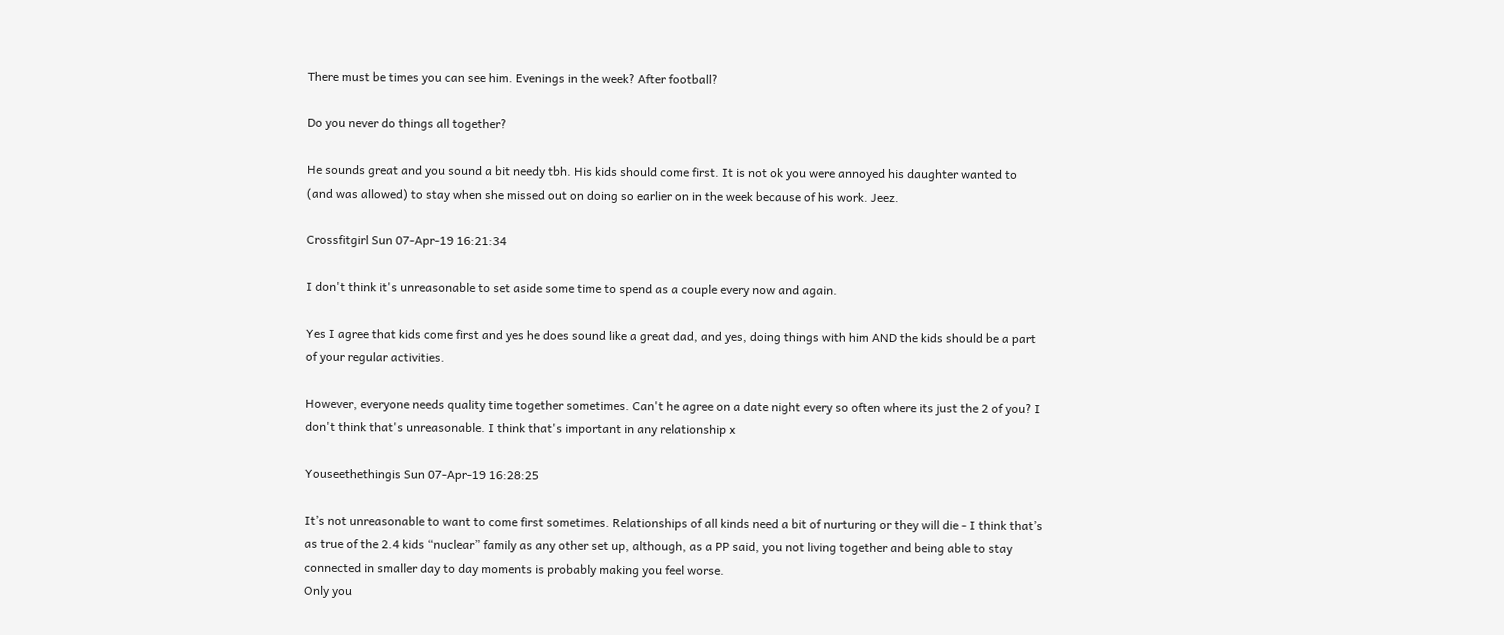There must be times you can see him. Evenings in the week? After football?

Do you never do things all together?

He sounds great and you sound a bit needy tbh. His kids should come first. It is not ok you were annoyed his daughter wanted to (and was allowed) to stay when she missed out on doing so earlier on in the week because of his work. Jeez.

Crossfitgirl Sun 07-Apr-19 16:21:34

I don't think it's unreasonable to set aside some time to spend as a couple every now and again.

Yes I agree that kids come first and yes he does sound like a great dad, and yes, doing things with him AND the kids should be a part of your regular activities.

However, everyone needs quality time together sometimes. Can't he agree on a date night every so often where its just the 2 of you? I don't think that's unreasonable. I think that's important in any relationship x

Youseethethingis Sun 07-Apr-19 16:28:25

It’s not unreasonable to want to come first sometimes. Relationships of all kinds need a bit of nurturing or they will die - I think that’s as true of the 2.4 kids “nuclear” family as any other set up, although, as a PP said, you not living together and being able to stay connected in smaller day to day moments is probably making you feel worse.
Only you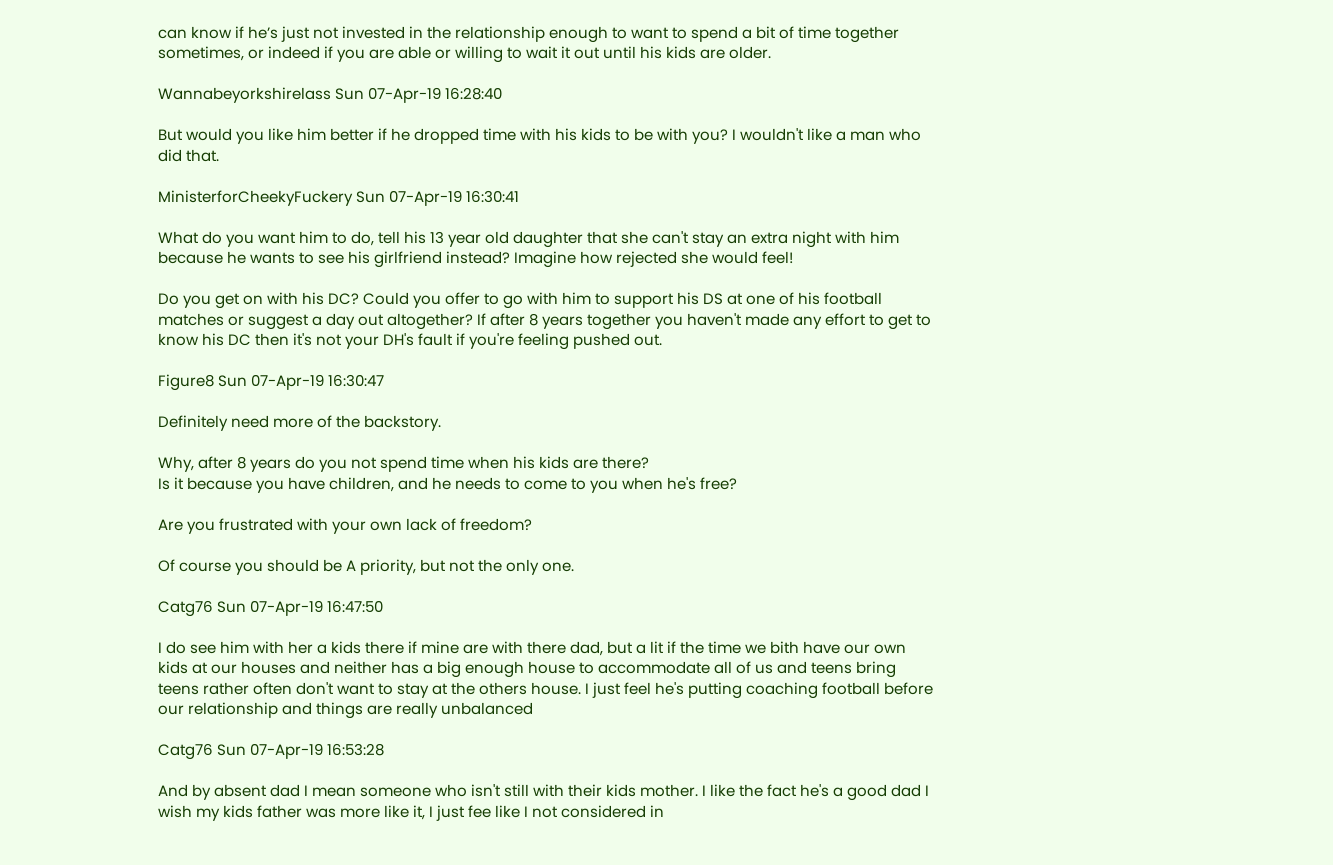can know if he’s just not invested in the relationship enough to want to spend a bit of time together sometimes, or indeed if you are able or willing to wait it out until his kids are older.

Wannabeyorkshirelass Sun 07-Apr-19 16:28:40

But would you like him better if he dropped time with his kids to be with you? I wouldn't like a man who did that.

MinisterforCheekyFuckery Sun 07-Apr-19 16:30:41

What do you want him to do, tell his 13 year old daughter that she can't stay an extra night with him because he wants to see his girlfriend instead? Imagine how rejected she would feel!

Do you get on with his DC? Could you offer to go with him to support his DS at one of his football matches or suggest a day out altogether? If after 8 years together you haven't made any effort to get to know his DC then it's not your DH's fault if you're feeling pushed out.

Figure8 Sun 07-Apr-19 16:30:47

Definitely need more of the backstory.

Why, after 8 years do you not spend time when his kids are there?
Is it because you have children, and he needs to come to you when he's free?

Are you frustrated with your own lack of freedom?

Of course you should be A priority, but not the only one.

Catg76 Sun 07-Apr-19 16:47:50

I do see him with her a kids there if mine are with there dad, but a lit if the time we bith have our own kids at our houses and neither has a big enough house to accommodate all of us and teens bring teens rather often don't want to stay at the others house. I just feel he's putting coaching football before our relationship and things are really unbalanced

Catg76 Sun 07-Apr-19 16:53:28

And by absent dad I mean someone who isn't still with their kids mother. I like the fact he's a good dad I wish my kids father was more like it, I just fee like I not considered in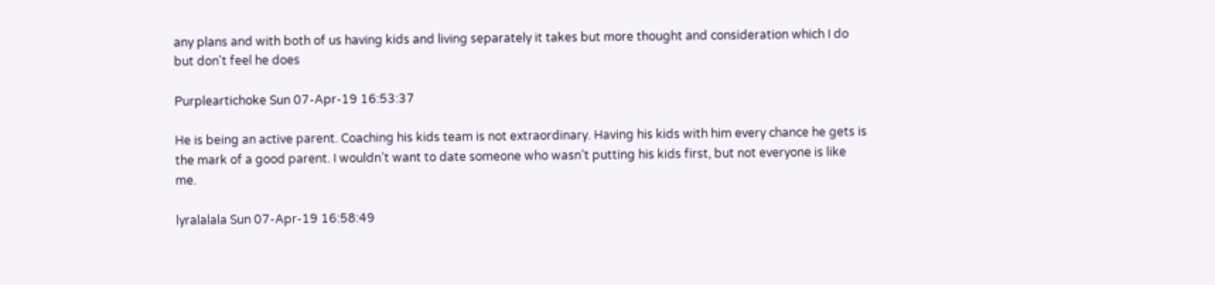any plans and with both of us having kids and living separately it takes but more thought and consideration which I do but don't feel he does

Purpleartichoke Sun 07-Apr-19 16:53:37

He is being an active parent. Coaching his kids team is not extraordinary. Having his kids with him every chance he gets is the mark of a good parent. I wouldn’t want to date someone who wasn’t putting his kids first, but not everyone is like me.

lyralalala Sun 07-Apr-19 16:58:49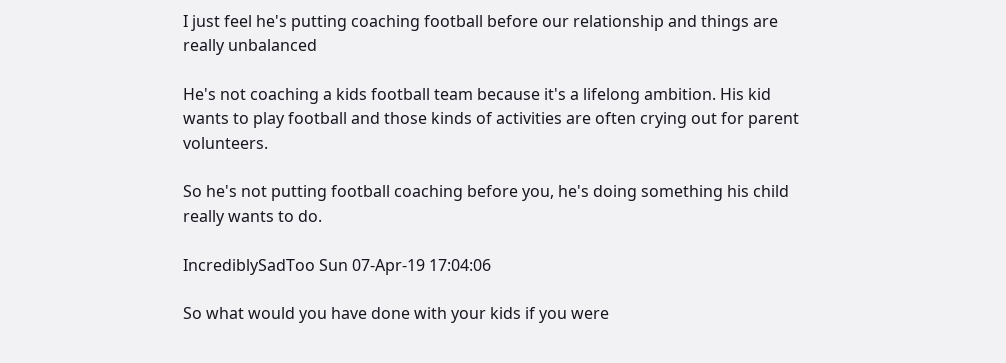I just feel he's putting coaching football before our relationship and things are really unbalanced

He's not coaching a kids football team because it's a lifelong ambition. His kid wants to play football and those kinds of activities are often crying out for parent volunteers.

So he's not putting football coaching before you, he's doing something his child really wants to do.

IncrediblySadToo Sun 07-Apr-19 17:04:06

So what would you have done with your kids if you were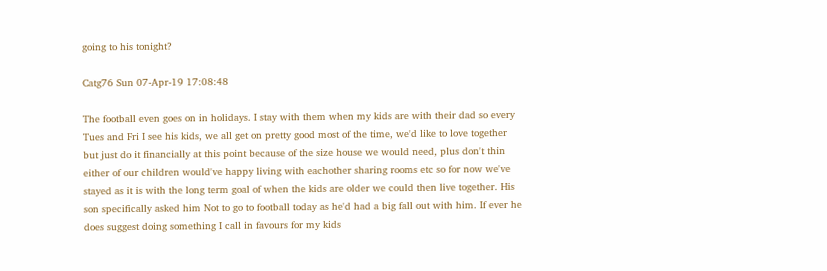going to his tonight?

Catg76 Sun 07-Apr-19 17:08:48

The football even goes on in holidays. I stay with them when my kids are with their dad so every Tues and Fri I see his kids, we all get on pretty good most of the time, we'd like to love together but just do it financially at this point because of the size house we would need, plus don't thin either of our children would've happy living with eachother sharing rooms etc so for now we've stayed as it is with the long term goal of when the kids are older we could then live together. His son specifically asked him Not to go to football today as he'd had a big fall out with him. If ever he does suggest doing something I call in favours for my kids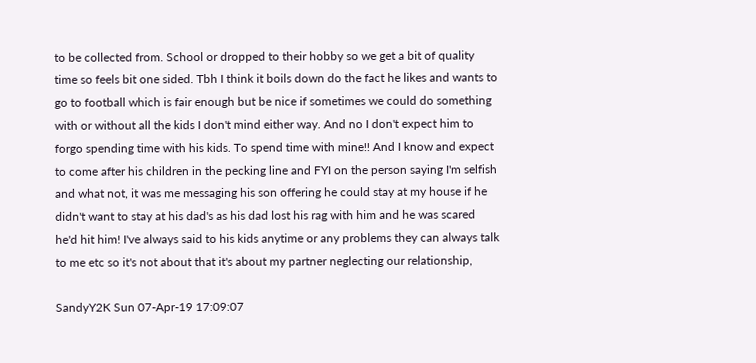to be collected from. School or dropped to their hobby so we get a bit of quality time so feels bit one sided. Tbh I think it boils down do the fact he likes and wants to go to football which is fair enough but be nice if sometimes we could do something with or without all the kids I don't mind either way. And no I don't expect him to forgo spending time with his kids. To spend time with mine!! And I know and expect to come after his children in the pecking line and FYI on the person saying I'm selfish and what not, it was me messaging his son offering he could stay at my house if he didn't want to stay at his dad's as his dad lost his rag with him and he was scared he'd hit him! I've always said to his kids anytime or any problems they can always talk to me etc so it's not about that it's about my partner neglecting our relationship,

SandyY2K Sun 07-Apr-19 17:09:07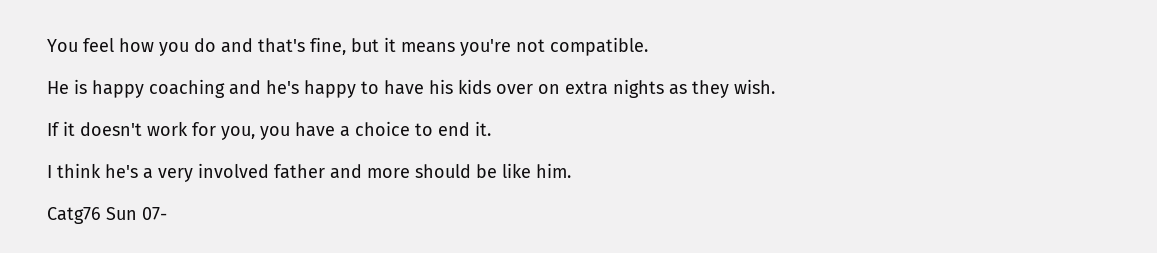You feel how you do and that's fine, but it means you're not compatible.

He is happy coaching and he's happy to have his kids over on extra nights as they wish.

If it doesn't work for you, you have a choice to end it.

I think he's a very involved father and more should be like him.

Catg76 Sun 07-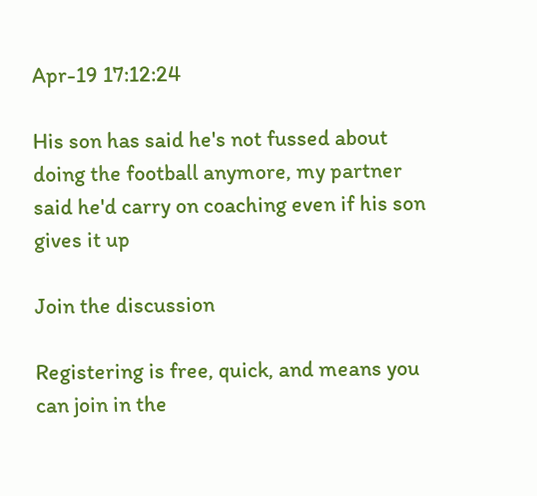Apr-19 17:12:24

His son has said he's not fussed about doing the football anymore, my partner said he'd carry on coaching even if his son gives it up

Join the discussion

Registering is free, quick, and means you can join in the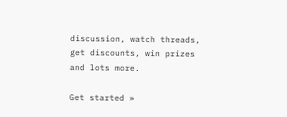discussion, watch threads, get discounts, win prizes and lots more.

Get started »